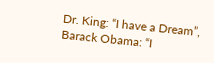Dr. King: “I have a Dream”, Barack Obama: “I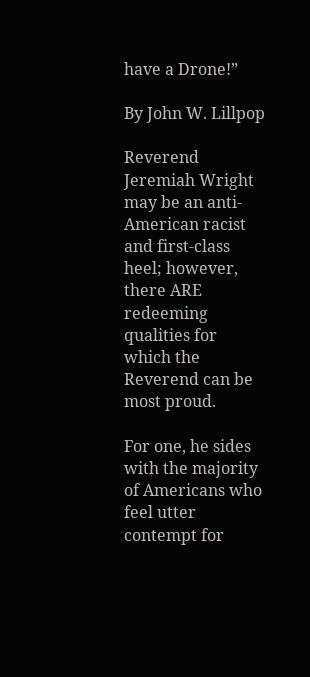have a Drone!”

By John W. Lillpop

Reverend Jeremiah Wright may be an anti-American racist and first-class heel; however, there ARE redeeming qualities for which the Reverend can be most proud.

For one, he sides with the majority of Americans who feel utter contempt for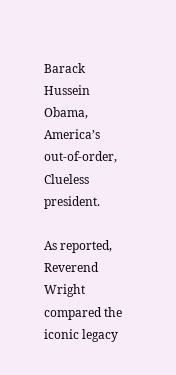Barack Hussein Obama,  America’s out-of-order, Clueless president.

As reported, Reverend Wright compared the iconic legacy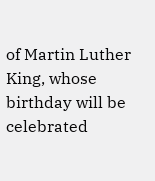of Martin Luther King, whose birthday will be celebrated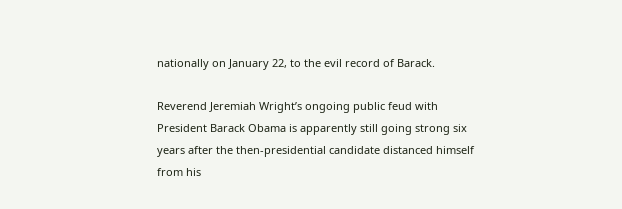nationally on January 22, to the evil record of Barack.

Reverend Jeremiah Wright’s ongoing public feud with President Barack Obama is apparently still going strong six years after the then-presidential candidate distanced himself from his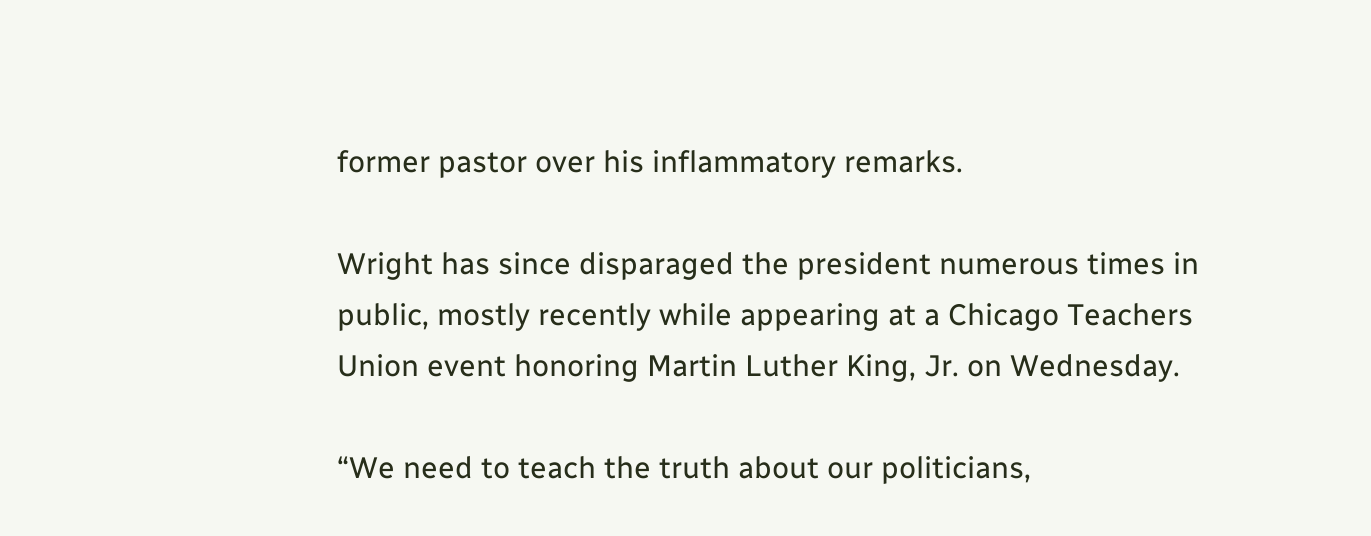former pastor over his inflammatory remarks.

Wright has since disparaged the president numerous times in public, mostly recently while appearing at a Chicago Teachers Union event honoring Martin Luther King, Jr. on Wednesday.

“We need to teach the truth about our politicians,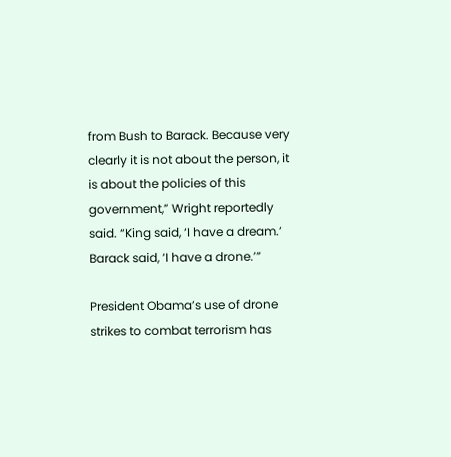from Bush to Barack. Because very clearly it is not about the person, it is about the policies of this government,” Wright reportedly said. “King said, ‘I have a dream.’ Barack said, ‘I have a drone.’”

President Obama’s use of drone strikes to combat terrorism has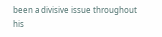been a divisive issue throughout his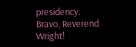presidency.
Bravo, Reverend Wright!